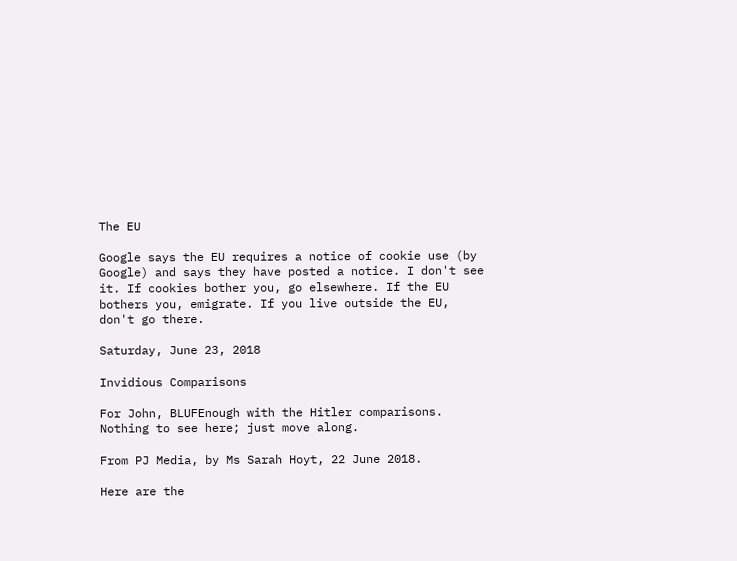The EU

Google says the EU requires a notice of cookie use (by Google) and says they have posted a notice. I don't see it. If cookies bother you, go elsewhere. If the EU bothers you, emigrate. If you live outside the EU, don't go there.

Saturday, June 23, 2018

Invidious Comparisons

For John, BLUFEnough with the Hitler comparisons.  Nothing to see here; just move along.

From PJ Media, by Ms Sarah Hoyt, 22 June 2018.

Here are the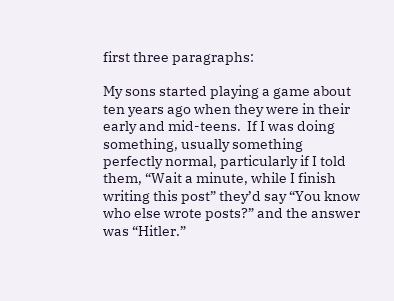first three paragraphs:

My sons started playing a game about ten years ago when they were in their early and mid-teens.  If I was doing something, usually something perfectly normal, particularly if I told them, “Wait a minute, while I finish writing this post” they’d say “You know who else wrote posts?” and the answer was “Hitler.”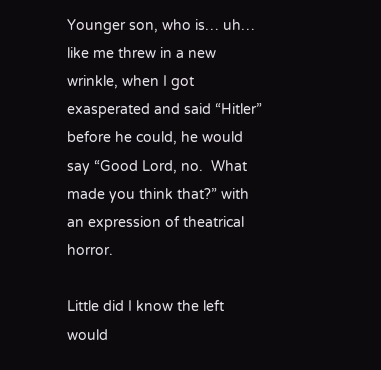Younger son, who is… uh… like me threw in a new wrinkle, when I got exasperated and said “Hitler” before he could, he would say “Good Lord, no.  What made you think that?” with an expression of theatrical horror.

Little did I know the left would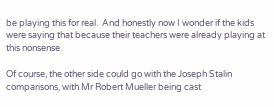be playing this for real.  And honestly now I wonder if the kids were saying that because their teachers were already playing at this nonsense.

Of course, the other side could go with the Joseph Stalin comparisons, with Mr Robert Mueller being cast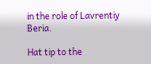in the role of Lavrentiy Beria.

Hat tip to the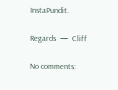InstaPundit.

Regards  —  Cliff

No comments: